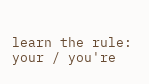learn the rule: your / you're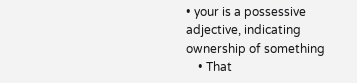• your is a possessive adjective, indicating ownership of something
    • That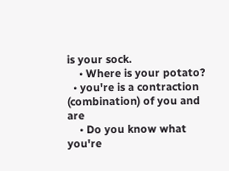is your sock.
    • Where is your potato?
  • you're is a contraction (combination) of you and are
    • Do you know what you're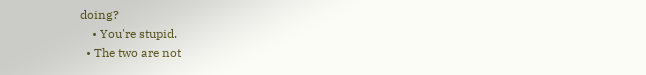doing?
    • You're stupid.
  • The two are not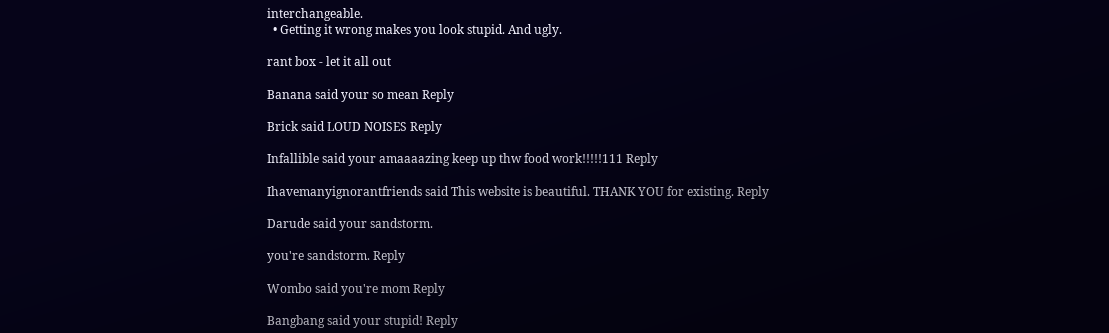interchangeable.
  • Getting it wrong makes you look stupid. And ugly.

rant box - let it all out

Banana said your so mean Reply

Brick said LOUD NOISES Reply

Infallible said your amaaaazing keep up thw food work!!!!!111 Reply

Ihavemanyignorantfriends said This website is beautiful. THANK YOU for existing. Reply

Darude said your sandstorm.

you're sandstorm. Reply

Wombo said you're mom Reply

Bangbang said your stupid! Reply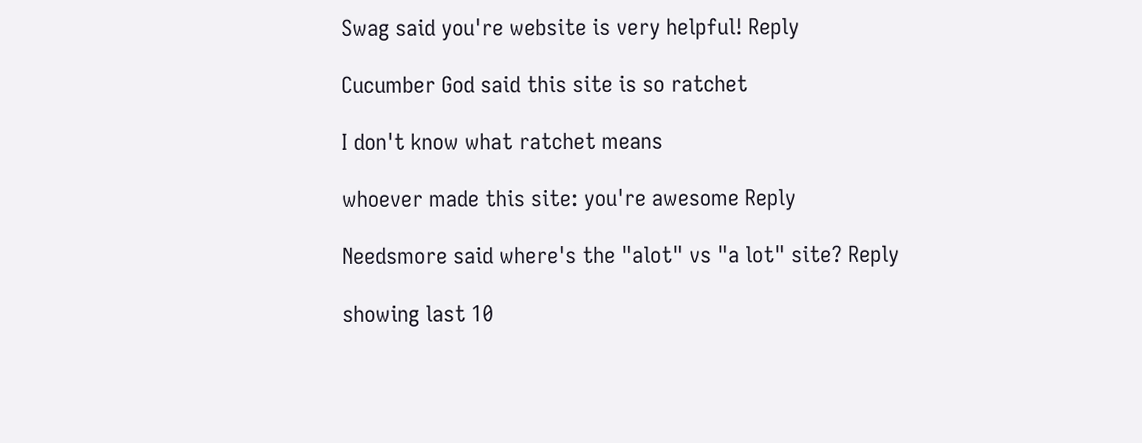Swag said you're website is very helpful! Reply

Cucumber God said this site is so ratchet

I don't know what ratchet means

whoever made this site: you're awesome Reply

Needsmore said where's the "alot" vs "a lot" site? Reply

showing last 10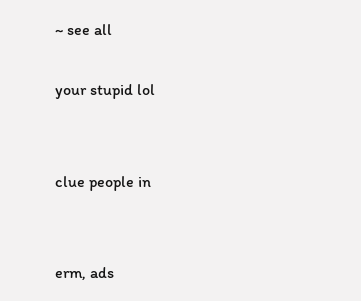~ see all

your stupid lol


clue people in


erm, ads